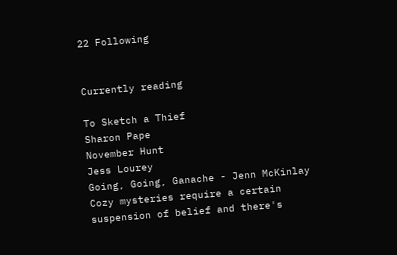22 Following


Currently reading

To Sketch a Thief
Sharon Pape
November Hunt
Jess Lourey
Going, Going, Ganache - Jenn McKinlay Cozy mysteries require a certain suspension of belief and there's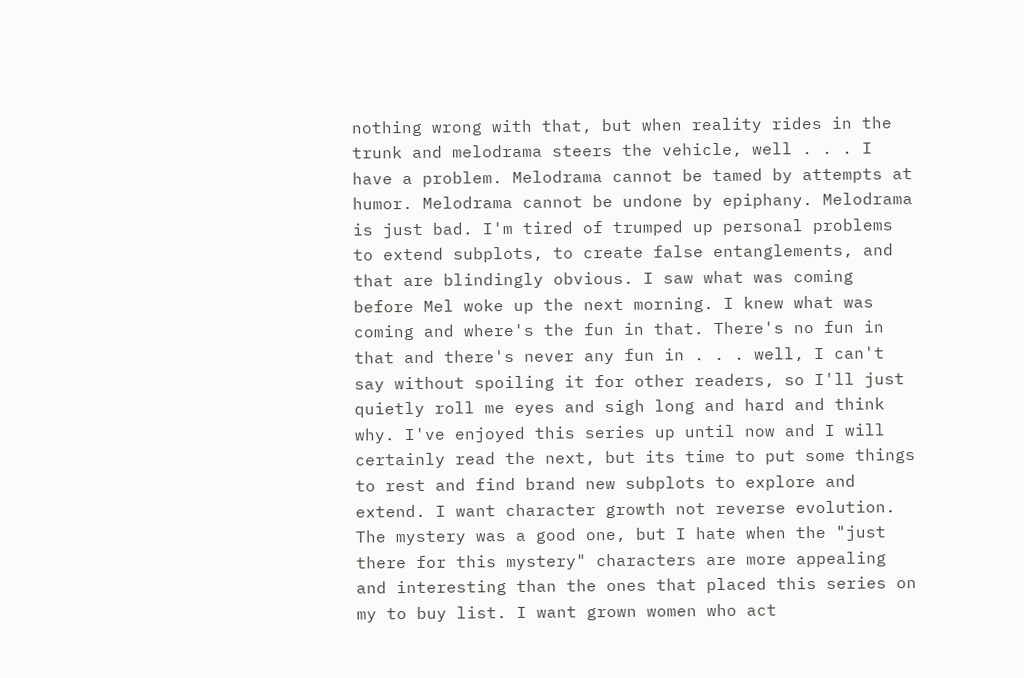nothing wrong with that, but when reality rides in the trunk and melodrama steers the vehicle, well . . . I have a problem. Melodrama cannot be tamed by attempts at humor. Melodrama cannot be undone by epiphany. Melodrama is just bad. I'm tired of trumped up personal problems to extend subplots, to create false entanglements, and that are blindingly obvious. I saw what was coming before Mel woke up the next morning. I knew what was coming and where's the fun in that. There's no fun in that and there's never any fun in . . . well, I can't say without spoiling it for other readers, so I'll just quietly roll me eyes and sigh long and hard and think why. I've enjoyed this series up until now and I will certainly read the next, but its time to put some things to rest and find brand new subplots to explore and extend. I want character growth not reverse evolution. The mystery was a good one, but I hate when the "just there for this mystery" characters are more appealing and interesting than the ones that placed this series on my to buy list. I want grown women who act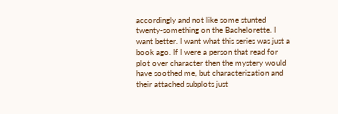accordingly and not like some stunted twenty-something on the Bachelorette. I want better. I want what this series was just a book ago. If I were a person that read for plot over character then the mystery would have soothed me, but characterization and their attached subplots just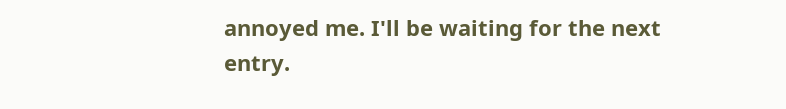annoyed me. I'll be waiting for the next entry.